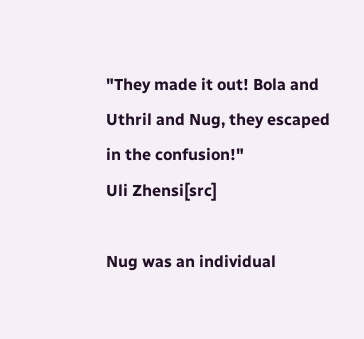"They made it out! Bola and Uthril and Nug, they escaped in the confusion!"
Uli Zhensi[src]

Nug was an individual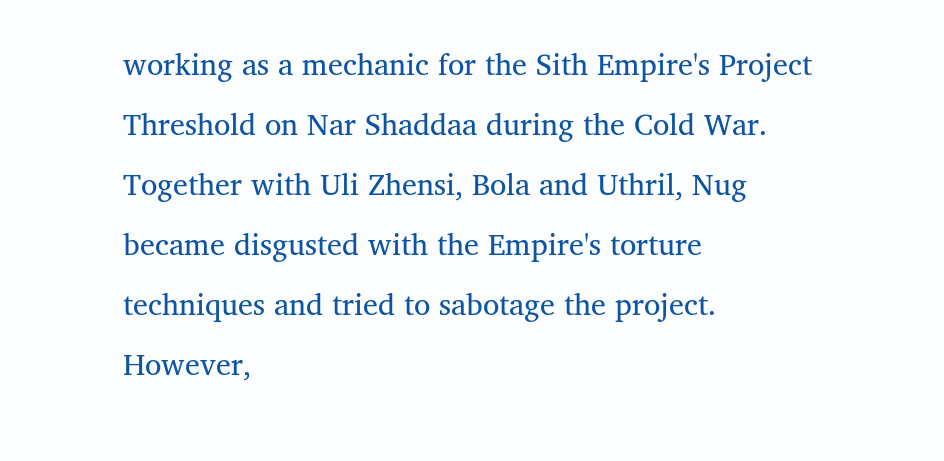working as a mechanic for the Sith Empire's Project Threshold on Nar Shaddaa during the Cold War. Together with Uli Zhensi, Bola and Uthril, Nug became disgusted with the Empire's torture techniques and tried to sabotage the project. However,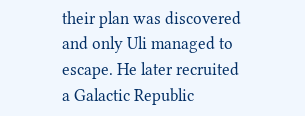their plan was discovered and only Uli managed to escape. He later recruited a Galactic Republic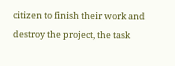citizen to finish their work and destroy the project, the task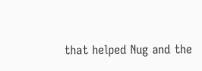that helped Nug and the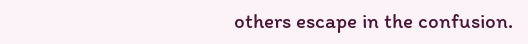others escape in the confusion.